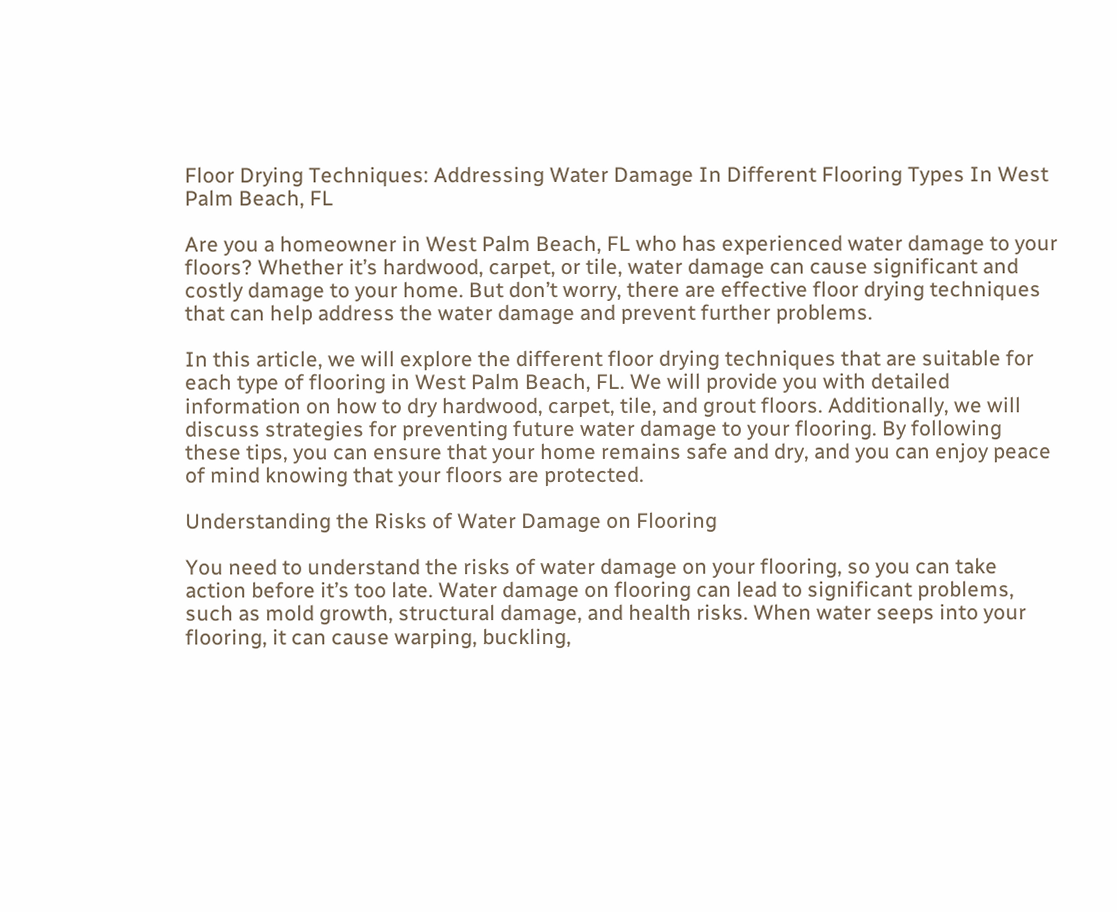Floor Drying Techniques: Addressing Water Damage In Different Flooring Types In West Palm Beach, FL

Are you a homeowner in West Palm Beach, FL who has experienced water damage to your floors? Whether it’s hardwood, carpet, or tile, water damage can cause significant and costly damage to your home. But don’t worry, there are effective floor drying techniques that can help address the water damage and prevent further problems.

In this article, we will explore the different floor drying techniques that are suitable for each type of flooring in West Palm Beach, FL. We will provide you with detailed information on how to dry hardwood, carpet, tile, and grout floors. Additionally, we will discuss strategies for preventing future water damage to your flooring. By following these tips, you can ensure that your home remains safe and dry, and you can enjoy peace of mind knowing that your floors are protected.

Understanding the Risks of Water Damage on Flooring

You need to understand the risks of water damage on your flooring, so you can take action before it’s too late. Water damage on flooring can lead to significant problems, such as mold growth, structural damage, and health risks. When water seeps into your flooring, it can cause warping, buckling,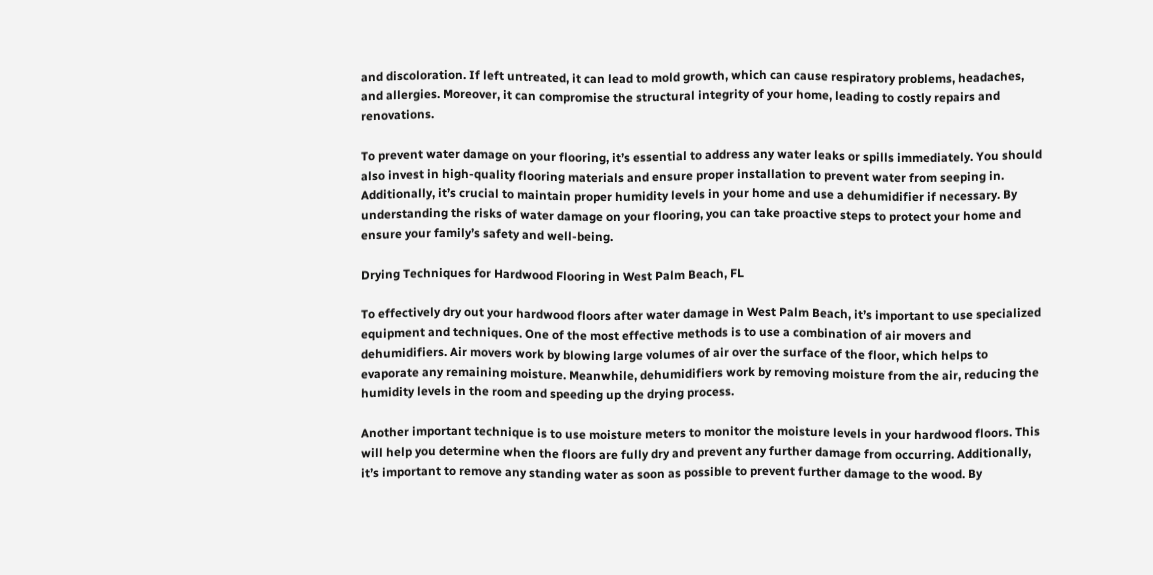and discoloration. If left untreated, it can lead to mold growth, which can cause respiratory problems, headaches, and allergies. Moreover, it can compromise the structural integrity of your home, leading to costly repairs and renovations.

To prevent water damage on your flooring, it’s essential to address any water leaks or spills immediately. You should also invest in high-quality flooring materials and ensure proper installation to prevent water from seeping in. Additionally, it’s crucial to maintain proper humidity levels in your home and use a dehumidifier if necessary. By understanding the risks of water damage on your flooring, you can take proactive steps to protect your home and ensure your family’s safety and well-being.

Drying Techniques for Hardwood Flooring in West Palm Beach, FL

To effectively dry out your hardwood floors after water damage in West Palm Beach, it’s important to use specialized equipment and techniques. One of the most effective methods is to use a combination of air movers and dehumidifiers. Air movers work by blowing large volumes of air over the surface of the floor, which helps to evaporate any remaining moisture. Meanwhile, dehumidifiers work by removing moisture from the air, reducing the humidity levels in the room and speeding up the drying process.

Another important technique is to use moisture meters to monitor the moisture levels in your hardwood floors. This will help you determine when the floors are fully dry and prevent any further damage from occurring. Additionally, it’s important to remove any standing water as soon as possible to prevent further damage to the wood. By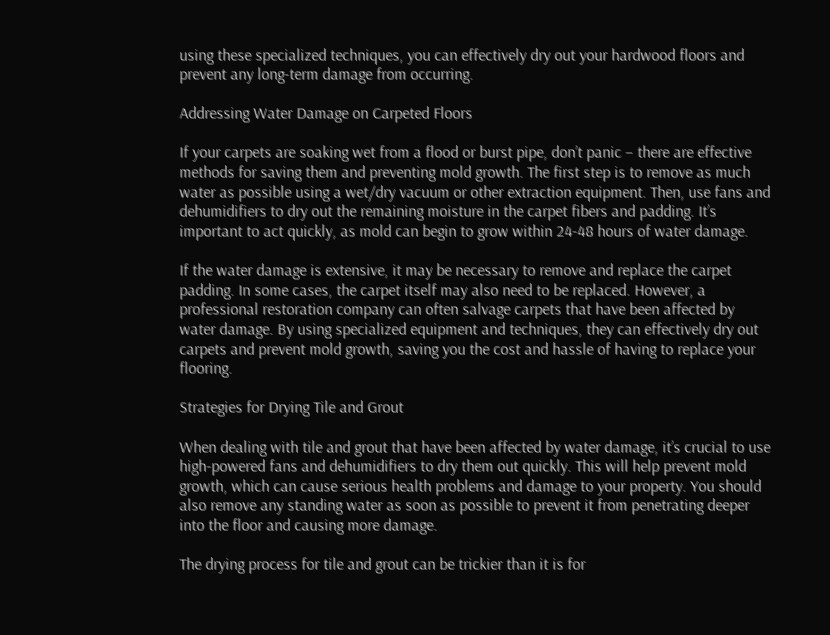using these specialized techniques, you can effectively dry out your hardwood floors and prevent any long-term damage from occurring.

Addressing Water Damage on Carpeted Floors

If your carpets are soaking wet from a flood or burst pipe, don’t panic – there are effective methods for saving them and preventing mold growth. The first step is to remove as much water as possible using a wet/dry vacuum or other extraction equipment. Then, use fans and dehumidifiers to dry out the remaining moisture in the carpet fibers and padding. It’s important to act quickly, as mold can begin to grow within 24-48 hours of water damage.

If the water damage is extensive, it may be necessary to remove and replace the carpet padding. In some cases, the carpet itself may also need to be replaced. However, a professional restoration company can often salvage carpets that have been affected by water damage. By using specialized equipment and techniques, they can effectively dry out carpets and prevent mold growth, saving you the cost and hassle of having to replace your flooring.

Strategies for Drying Tile and Grout

When dealing with tile and grout that have been affected by water damage, it’s crucial to use high-powered fans and dehumidifiers to dry them out quickly. This will help prevent mold growth, which can cause serious health problems and damage to your property. You should also remove any standing water as soon as possible to prevent it from penetrating deeper into the floor and causing more damage.

The drying process for tile and grout can be trickier than it is for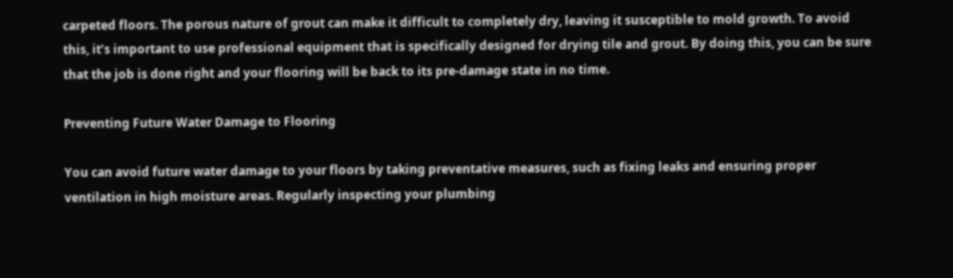carpeted floors. The porous nature of grout can make it difficult to completely dry, leaving it susceptible to mold growth. To avoid this, it’s important to use professional equipment that is specifically designed for drying tile and grout. By doing this, you can be sure that the job is done right and your flooring will be back to its pre-damage state in no time.

Preventing Future Water Damage to Flooring

You can avoid future water damage to your floors by taking preventative measures, such as fixing leaks and ensuring proper ventilation in high moisture areas. Regularly inspecting your plumbing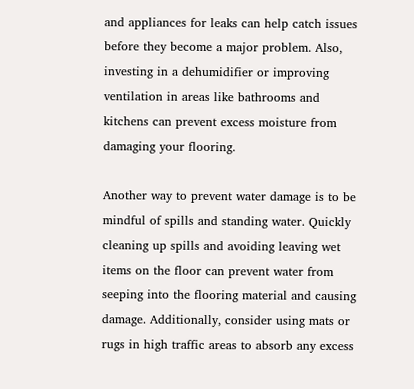and appliances for leaks can help catch issues before they become a major problem. Also, investing in a dehumidifier or improving ventilation in areas like bathrooms and kitchens can prevent excess moisture from damaging your flooring.

Another way to prevent water damage is to be mindful of spills and standing water. Quickly cleaning up spills and avoiding leaving wet items on the floor can prevent water from seeping into the flooring material and causing damage. Additionally, consider using mats or rugs in high traffic areas to absorb any excess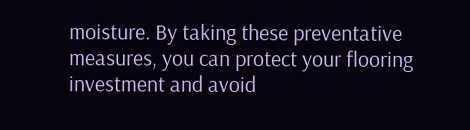moisture. By taking these preventative measures, you can protect your flooring investment and avoid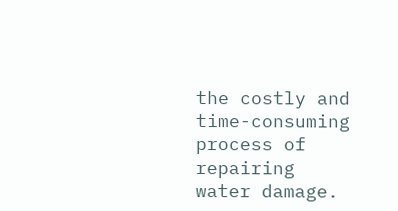the costly and time-consuming process of repairing water damage.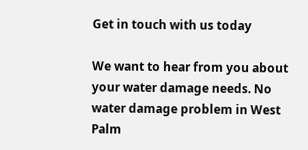Get in touch with us today

We want to hear from you about your water damage needs. No water damage problem in West Palm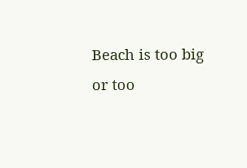Beach is too big or too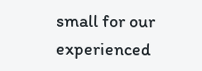small for our experienced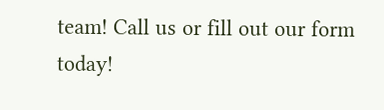team! Call us or fill out our form today!